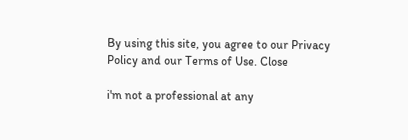By using this site, you agree to our Privacy Policy and our Terms of Use. Close

i'm not a professional at any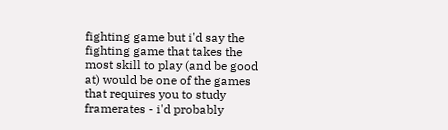fighting game but i'd say the fighting game that takes the most skill to play (and be good at) would be one of the games that requires you to study framerates - i'd probably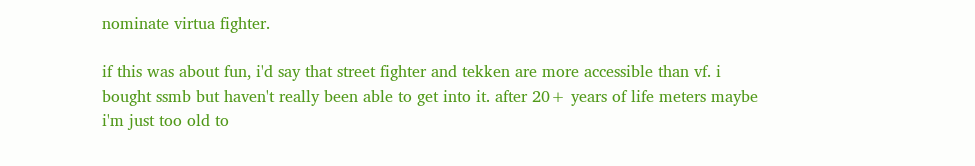nominate virtua fighter.

if this was about fun, i'd say that street fighter and tekken are more accessible than vf. i bought ssmb but haven't really been able to get into it. after 20+ years of life meters maybe i'm just too old to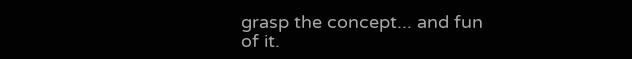grasp the concept... and fun of it.